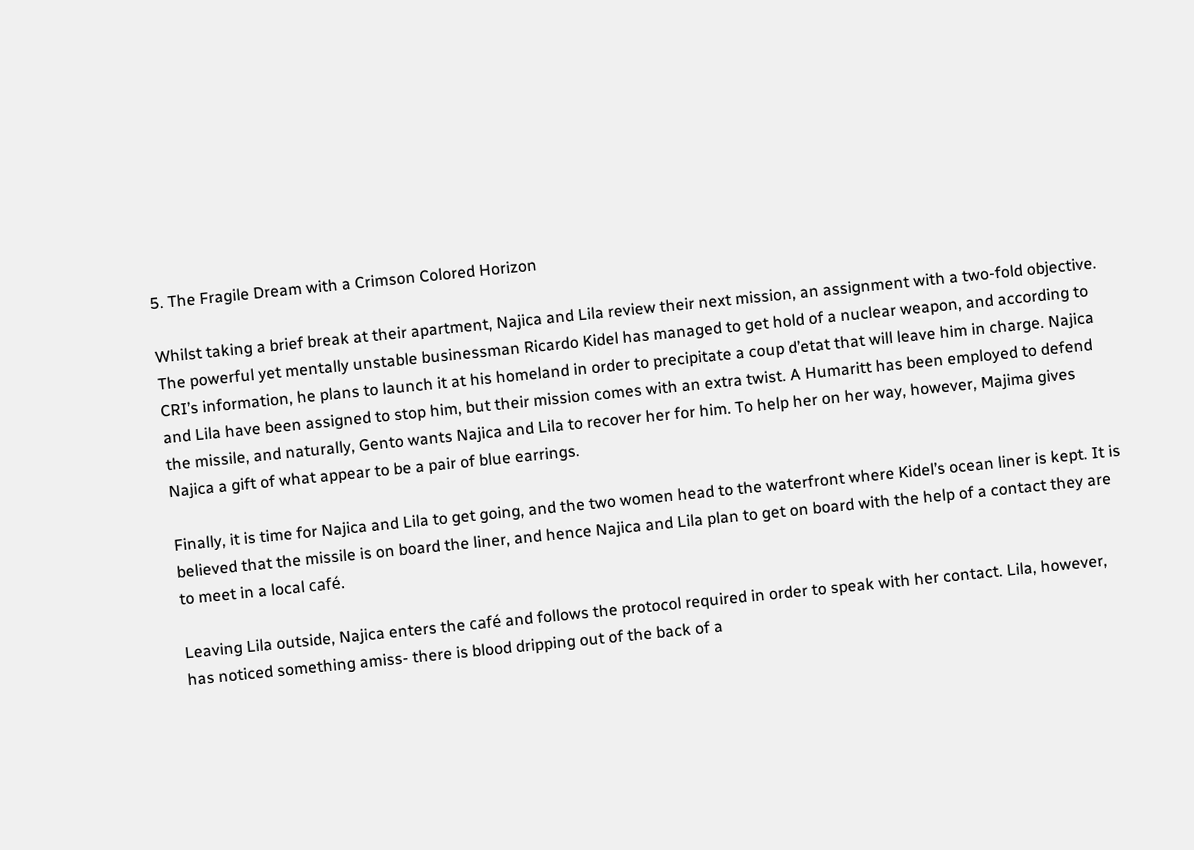5. The Fragile Dream with a Crimson Colored Horizon

Whilst taking a brief break at their apartment, Najica and Lila review their next mission, an assignment with a two-fold objective. The powerful yet mentally unstable businessman Ricardo Kidel has managed to get hold of a nuclear weapon, and according to CRI’s information, he plans to launch it at his homeland in order to precipitate a coup d’etat that will leave him in charge. Najica and Lila have been assigned to stop him, but their mission comes with an extra twist. A Humaritt has been employed to defend the missile, and naturally, Gento wants Najica and Lila to recover her for him. To help her on her way, however, Majima gives Najica a gift of what appear to be a pair of blue earrings.

Finally, it is time for Najica and Lila to get going, and the two women head to the waterfront where Kidel’s ocean liner is kept. It is believed that the missile is on board the liner, and hence Najica and Lila plan to get on board with the help of a contact they are to meet in a local café.

Leaving Lila outside, Najica enters the café and follows the protocol required in order to speak with her contact. Lila, however, has noticed something amiss- there is blood dripping out of the back of a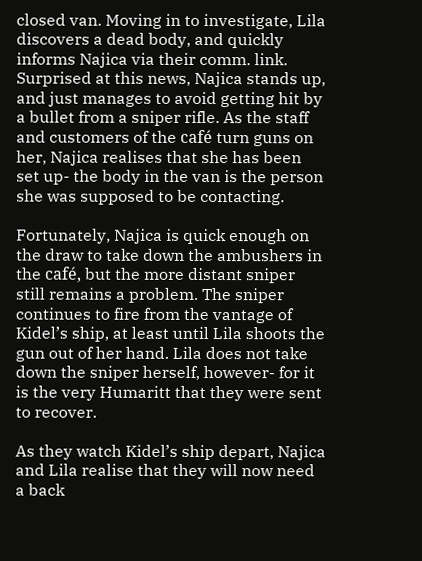closed van. Moving in to investigate, Lila discovers a dead body, and quickly informs Najica via their comm. link. Surprised at this news, Najica stands up, and just manages to avoid getting hit by a bullet from a sniper rifle. As the staff and customers of the café turn guns on her, Najica realises that she has been set up- the body in the van is the person she was supposed to be contacting.

Fortunately, Najica is quick enough on the draw to take down the ambushers in the café, but the more distant sniper still remains a problem. The sniper continues to fire from the vantage of Kidel’s ship, at least until Lila shoots the gun out of her hand. Lila does not take down the sniper herself, however- for it is the very Humaritt that they were sent to recover.

As they watch Kidel’s ship depart, Najica and Lila realise that they will now need a back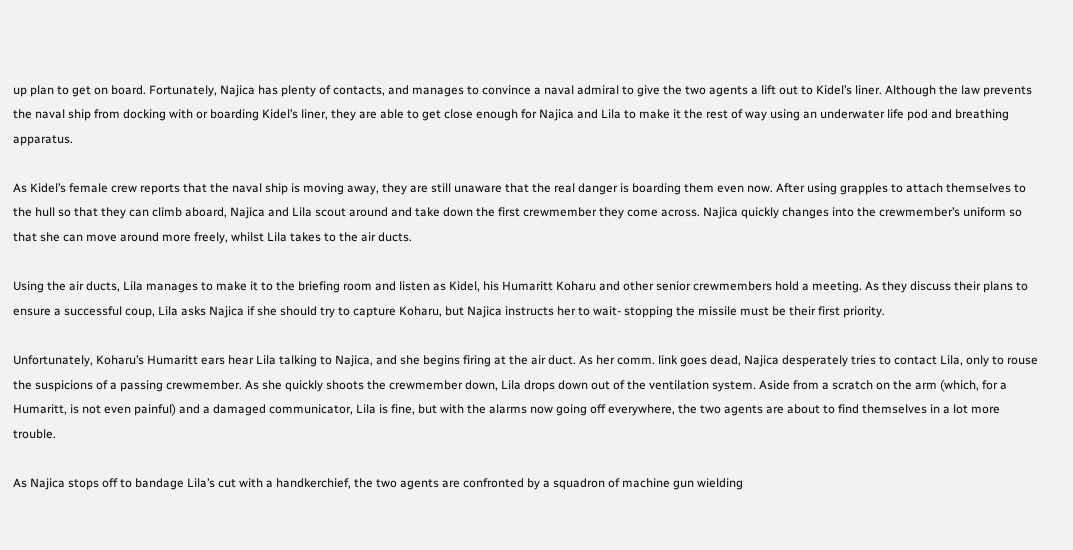up plan to get on board. Fortunately, Najica has plenty of contacts, and manages to convince a naval admiral to give the two agents a lift out to Kidel’s liner. Although the law prevents the naval ship from docking with or boarding Kidel’s liner, they are able to get close enough for Najica and Lila to make it the rest of way using an underwater life pod and breathing apparatus.

As Kidel’s female crew reports that the naval ship is moving away, they are still unaware that the real danger is boarding them even now. After using grapples to attach themselves to the hull so that they can climb aboard, Najica and Lila scout around and take down the first crewmember they come across. Najica quickly changes into the crewmember’s uniform so that she can move around more freely, whilst Lila takes to the air ducts.

Using the air ducts, Lila manages to make it to the briefing room and listen as Kidel, his Humaritt Koharu and other senior crewmembers hold a meeting. As they discuss their plans to ensure a successful coup, Lila asks Najica if she should try to capture Koharu, but Najica instructs her to wait- stopping the missile must be their first priority.

Unfortunately, Koharu’s Humaritt ears hear Lila talking to Najica, and she begins firing at the air duct. As her comm. link goes dead, Najica desperately tries to contact Lila, only to rouse the suspicions of a passing crewmember. As she quickly shoots the crewmember down, Lila drops down out of the ventilation system. Aside from a scratch on the arm (which, for a Humaritt, is not even painful) and a damaged communicator, Lila is fine, but with the alarms now going off everywhere, the two agents are about to find themselves in a lot more trouble.

As Najica stops off to bandage Lila’s cut with a handkerchief, the two agents are confronted by a squadron of machine gun wielding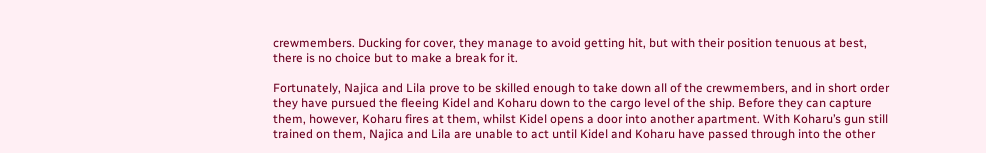crewmembers. Ducking for cover, they manage to avoid getting hit, but with their position tenuous at best, there is no choice but to make a break for it.

Fortunately, Najica and Lila prove to be skilled enough to take down all of the crewmembers, and in short order they have pursued the fleeing Kidel and Koharu down to the cargo level of the ship. Before they can capture them, however, Koharu fires at them, whilst Kidel opens a door into another apartment. With Koharu’s gun still trained on them, Najica and Lila are unable to act until Kidel and Koharu have passed through into the other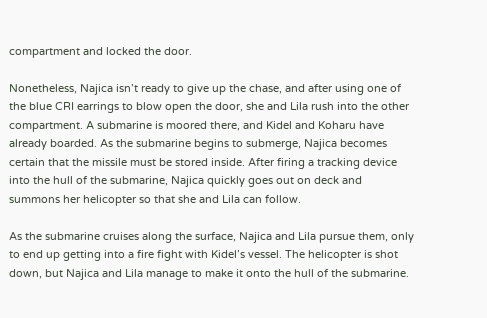compartment and locked the door.

Nonetheless, Najica isn’t ready to give up the chase, and after using one of the blue CRI earrings to blow open the door, she and Lila rush into the other compartment. A submarine is moored there, and Kidel and Koharu have already boarded. As the submarine begins to submerge, Najica becomes certain that the missile must be stored inside. After firing a tracking device into the hull of the submarine, Najica quickly goes out on deck and summons her helicopter so that she and Lila can follow.

As the submarine cruises along the surface, Najica and Lila pursue them, only to end up getting into a fire fight with Kidel’s vessel. The helicopter is shot down, but Najica and Lila manage to make it onto the hull of the submarine.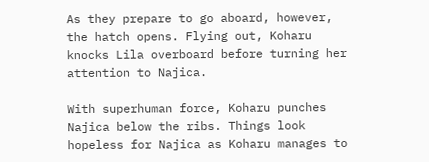As they prepare to go aboard, however, the hatch opens. Flying out, Koharu knocks Lila overboard before turning her attention to Najica.

With superhuman force, Koharu punches Najica below the ribs. Things look hopeless for Najica as Koharu manages to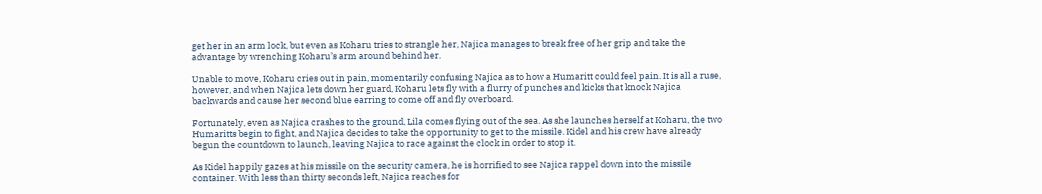get her in an arm lock, but even as Koharu tries to strangle her, Najica manages to break free of her grip and take the advantage by wrenching Koharu’s arm around behind her.

Unable to move, Koharu cries out in pain, momentarily confusing Najica as to how a Humaritt could feel pain. It is all a ruse, however, and when Najica lets down her guard, Koharu lets fly with a flurry of punches and kicks that knock Najica backwards and cause her second blue earring to come off and fly overboard.

Fortunately, even as Najica crashes to the ground, Lila comes flying out of the sea. As she launches herself at Koharu, the two Humaritts begin to fight, and Najica decides to take the opportunity to get to the missile. Kidel and his crew have already begun the countdown to launch, leaving Najica to race against the clock in order to stop it.

As Kidel happily gazes at his missile on the security camera, he is horrified to see Najica rappel down into the missile container. With less than thirty seconds left, Najica reaches for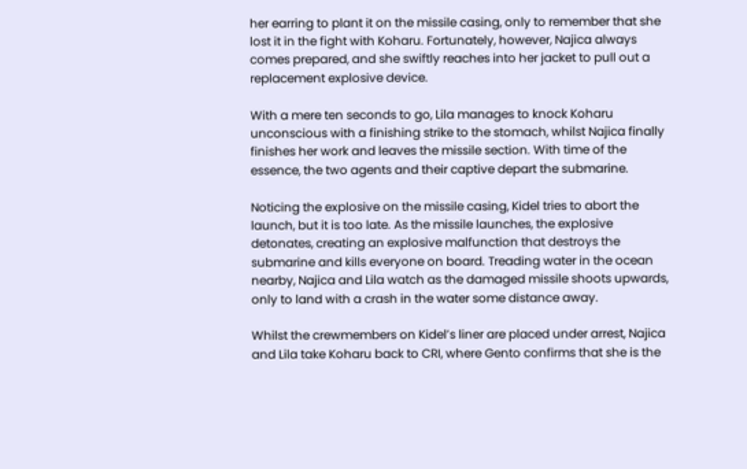her earring to plant it on the missile casing, only to remember that she lost it in the fight with Koharu. Fortunately, however, Najica always comes prepared, and she swiftly reaches into her jacket to pull out a replacement explosive device.

With a mere ten seconds to go, Lila manages to knock Koharu unconscious with a finishing strike to the stomach, whilst Najica finally finishes her work and leaves the missile section. With time of the essence, the two agents and their captive depart the submarine.

Noticing the explosive on the missile casing, Kidel tries to abort the launch, but it is too late. As the missile launches, the explosive detonates, creating an explosive malfunction that destroys the submarine and kills everyone on board. Treading water in the ocean nearby, Najica and Lila watch as the damaged missile shoots upwards, only to land with a crash in the water some distance away.

Whilst the crewmembers on Kidel’s liner are placed under arrest, Najica and Lila take Koharu back to CRI, where Gento confirms that she is the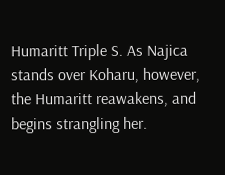Humaritt Triple S. As Najica stands over Koharu, however, the Humaritt reawakens, and begins strangling her.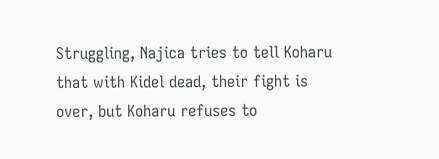Struggling, Najica tries to tell Koharu that with Kidel dead, their fight is over, but Koharu refuses to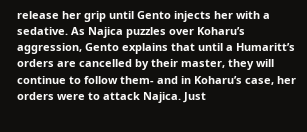release her grip until Gento injects her with a sedative. As Najica puzzles over Koharu’s aggression, Gento explains that until a Humaritt’s orders are cancelled by their master, they will continue to follow them- and in Koharu’s case, her orders were to attack Najica. Just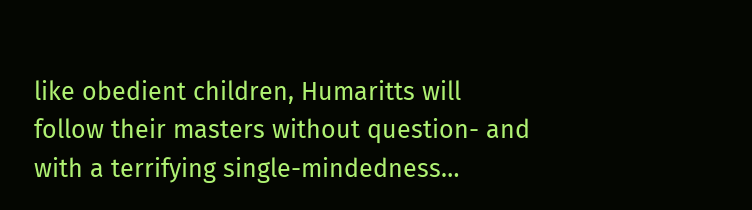like obedient children, Humaritts will follow their masters without question- and with a terrifying single-mindedness…